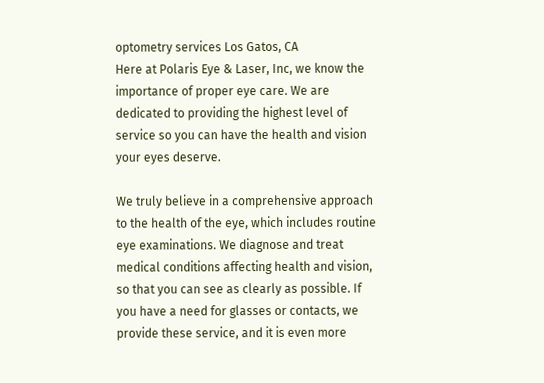optometry services Los Gatos, CA
Here at Polaris Eye & Laser, Inc, we know the importance of proper eye care. We are dedicated to providing the highest level of service so you can have the health and vision your eyes deserve.

We truly believe in a comprehensive approach to the health of the eye, which includes routine eye examinations. We diagnose and treat medical conditions affecting health and vision, so that you can see as clearly as possible. If you have a need for glasses or contacts, we provide these service, and it is even more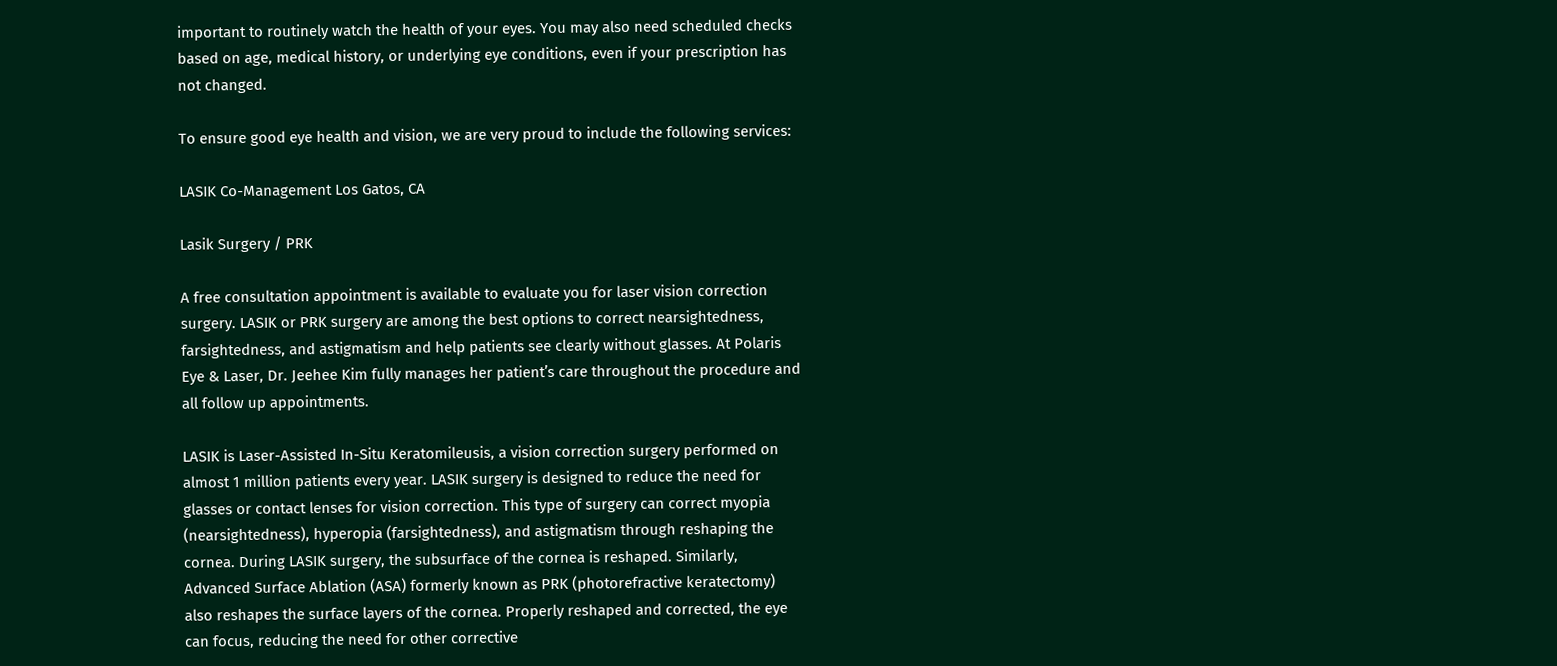important to routinely watch the health of your eyes. You may also need scheduled checks based on age, medical history, or underlying eye conditions, even if your prescription has not changed.

To ensure good eye health and vision, we are very proud to include the following services:

LASIK Co-Management Los Gatos, CA

Lasik Surgery / PRK

A free consultation appointment is available to evaluate you for laser vision correction surgery. LASIK or PRK surgery are among the best options to correct nearsightedness, farsightedness, and astigmatism and help patients see clearly without glasses. At Polaris Eye & Laser, Dr. Jeehee Kim fully manages her patient’s care throughout the procedure and all follow up appointments.

LASIK is Laser-Assisted In-Situ Keratomileusis, a vision correction surgery performed on almost 1 million patients every year. LASIK surgery is designed to reduce the need for glasses or contact lenses for vision correction. This type of surgery can correct myopia (nearsightedness), hyperopia (farsightedness), and astigmatism through reshaping the cornea. During LASIK surgery, the subsurface of the cornea is reshaped. Similarly, Advanced Surface Ablation (ASA) formerly known as PRK (photorefractive keratectomy) also reshapes the surface layers of the cornea. Properly reshaped and corrected, the eye can focus, reducing the need for other corrective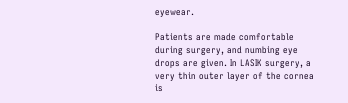eyewear.

Patients are made comfortable during surgery, and numbing eye drops are given. In LASIK surgery, a very thin outer layer of the cornea is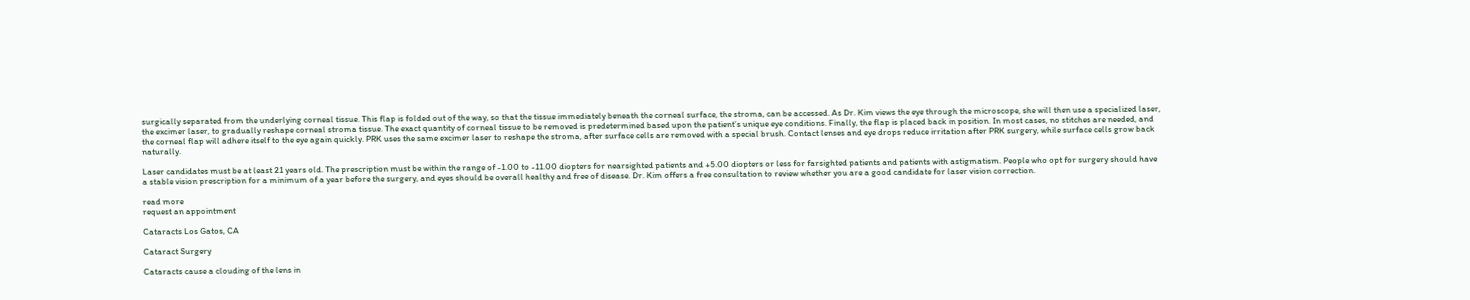surgically separated from the underlying corneal tissue. This flap is folded out of the way, so that the tissue immediately beneath the corneal surface, the stroma, can be accessed. As Dr. Kim views the eye through the microscope, she will then use a specialized laser, the excimer laser, to gradually reshape corneal stroma tissue. The exact quantity of corneal tissue to be removed is predetermined based upon the patient’s unique eye conditions. Finally, the flap is placed back in position. In most cases, no stitches are needed, and the corneal flap will adhere itself to the eye again quickly. PRK uses the same excimer laser to reshape the stroma, after surface cells are removed with a special brush. Contact lenses and eye drops reduce irritation after PRK surgery, while surface cells grow back naturally.

Laser candidates must be at least 21 years old. The prescription must be within the range of -1.00 to -11.00 diopters for nearsighted patients and +5.00 diopters or less for farsighted patients and patients with astigmatism. People who opt for surgery should have a stable vision prescription for a minimum of a year before the surgery, and eyes should be overall healthy and free of disease. Dr. Kim offers a free consultation to review whether you are a good candidate for laser vision correction.

read more
request an appointment

Cataracts Los Gatos, CA

Cataract Surgery

Cataracts cause a clouding of the lens in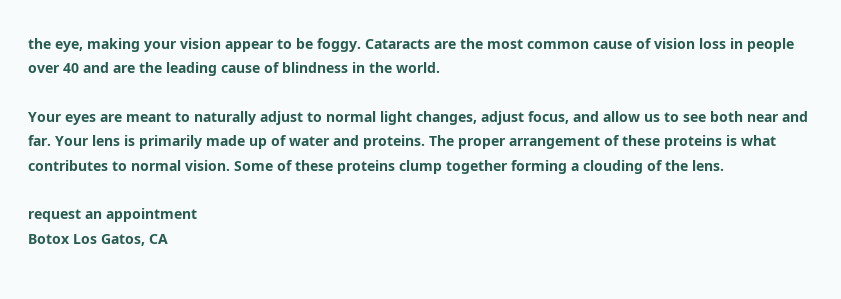the eye, making your vision appear to be foggy. Cataracts are the most common cause of vision loss in people over 40 and are the leading cause of blindness in the world.

Your eyes are meant to naturally adjust to normal light changes, adjust focus, and allow us to see both near and far. Your lens is primarily made up of water and proteins. The proper arrangement of these proteins is what contributes to normal vision. Some of these proteins clump together forming a clouding of the lens.

request an appointment
Botox Los Gatos, CA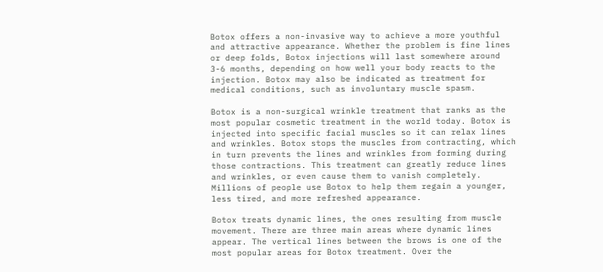Botox offers a non-invasive way to achieve a more youthful and attractive appearance. Whether the problem is fine lines or deep folds, Botox injections will last somewhere around 3-6 months, depending on how well your body reacts to the injection. Botox may also be indicated as treatment for medical conditions, such as involuntary muscle spasm.

Botox is a non-surgical wrinkle treatment that ranks as the most popular cosmetic treatment in the world today. Botox is injected into specific facial muscles so it can relax lines and wrinkles. Botox stops the muscles from contracting, which in turn prevents the lines and wrinkles from forming during those contractions. This treatment can greatly reduce lines and wrinkles, or even cause them to vanish completely. Millions of people use Botox to help them regain a younger, less tired, and more refreshed appearance.

Botox treats dynamic lines, the ones resulting from muscle movement. There are three main areas where dynamic lines appear. The vertical lines between the brows is one of the most popular areas for Botox treatment. Over the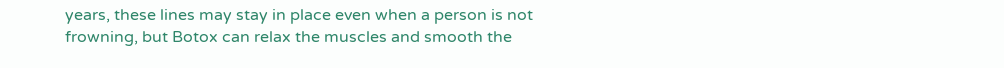years, these lines may stay in place even when a person is not frowning, but Botox can relax the muscles and smooth the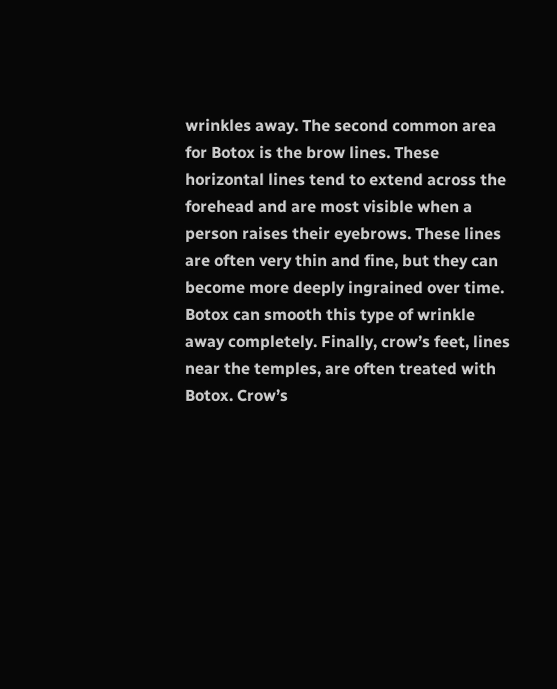wrinkles away. The second common area for Botox is the brow lines. These horizontal lines tend to extend across the forehead and are most visible when a person raises their eyebrows. These lines are often very thin and fine, but they can become more deeply ingrained over time. Botox can smooth this type of wrinkle away completely. Finally, crow’s feet, lines near the temples, are often treated with Botox. Crow’s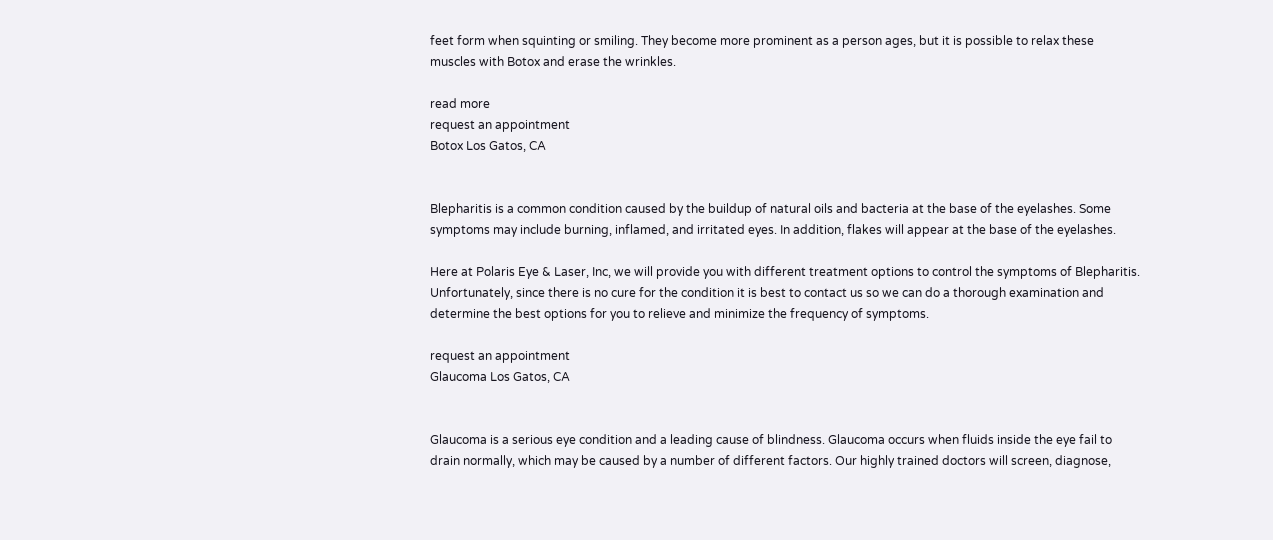feet form when squinting or smiling. They become more prominent as a person ages, but it is possible to relax these muscles with Botox and erase the wrinkles.

read more
request an appointment
Botox Los Gatos, CA


Blepharitis is a common condition caused by the buildup of natural oils and bacteria at the base of the eyelashes. Some symptoms may include burning, inflamed, and irritated eyes. In addition, flakes will appear at the base of the eyelashes.

Here at Polaris Eye & Laser, Inc, we will provide you with different treatment options to control the symptoms of Blepharitis. Unfortunately, since there is no cure for the condition it is best to contact us so we can do a thorough examination and determine the best options for you to relieve and minimize the frequency of symptoms.

request an appointment
Glaucoma Los Gatos, CA


Glaucoma is a serious eye condition and a leading cause of blindness. Glaucoma occurs when fluids inside the eye fail to drain normally, which may be caused by a number of different factors. Our highly trained doctors will screen, diagnose,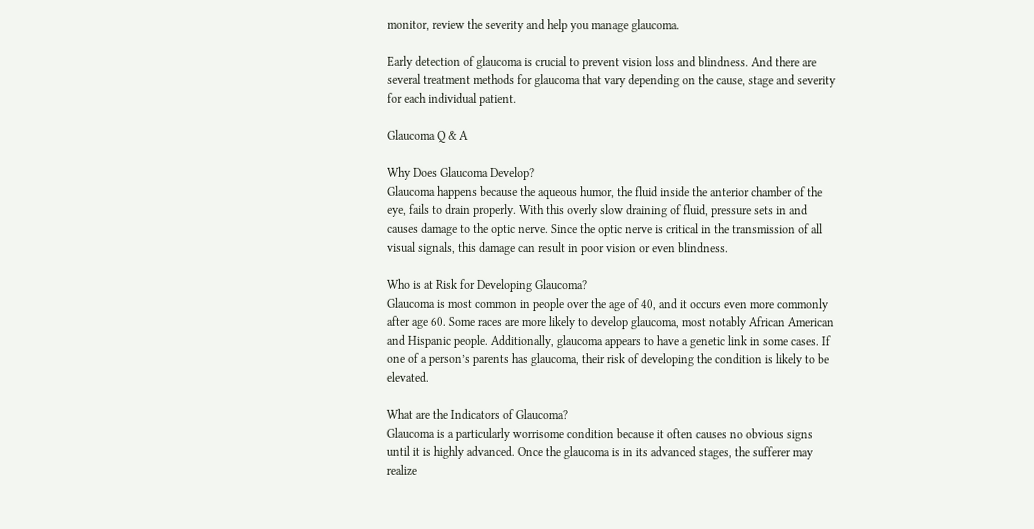monitor, review the severity and help you manage glaucoma.

Early detection of glaucoma is crucial to prevent vision loss and blindness. And there are several treatment methods for glaucoma that vary depending on the cause, stage and severity for each individual patient.

Glaucoma Q & A

Why Does Glaucoma Develop?
Glaucoma happens because the aqueous humor, the fluid inside the anterior chamber of the eye, fails to drain properly. With this overly slow draining of fluid, pressure sets in and causes damage to the optic nerve. Since the optic nerve is critical in the transmission of all visual signals, this damage can result in poor vision or even blindness.

Who is at Risk for Developing Glaucoma?
Glaucoma is most common in people over the age of 40, and it occurs even more commonly after age 60. Some races are more likely to develop glaucoma, most notably African American and Hispanic people. Additionally, glaucoma appears to have a genetic link in some cases. If one of a person’s parents has glaucoma, their risk of developing the condition is likely to be elevated.

What are the Indicators of Glaucoma?
Glaucoma is a particularly worrisome condition because it often causes no obvious signs until it is highly advanced. Once the glaucoma is in its advanced stages, the sufferer may realize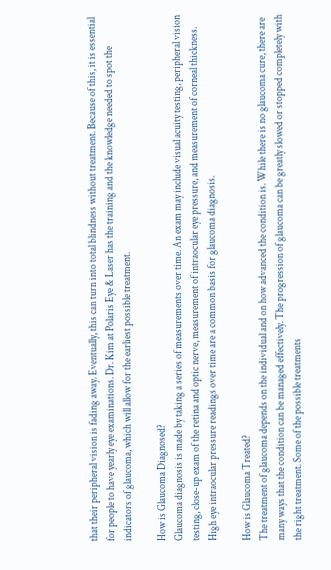that their peripheral vision is fading away. Eventually, this can turn into total blindness without treatment. Because of this, it is essential for people to have yearly eye examinations. Dr. Kim at Polaris Eye & Laser has the training and the knowledge needed to spot the indicators of glaucoma, which will allow for the earliest possible treatment.

How is Glaucoma Diagnosed?
Glaucoma diagnosis is made by taking a series of measurements over time. An exam may include visual acuity testing, peripheral vision testing, close-up exam of the retina and optic nerve, measurement of intraocular eye pressure, and measurement of corneal thickness. High eye intraocular pressure readings over time are a common basis for glaucoma diagnosis.

How is Glaucoma Treated?
The treatment of glaucoma depends on the individual and on how advanced the condition is. While there is no glaucoma cure, there are many ways that the condition can be managed effectively. The progression of glaucoma can be greatly slowed or stopped completely with the right treatment. Some of the possible treatments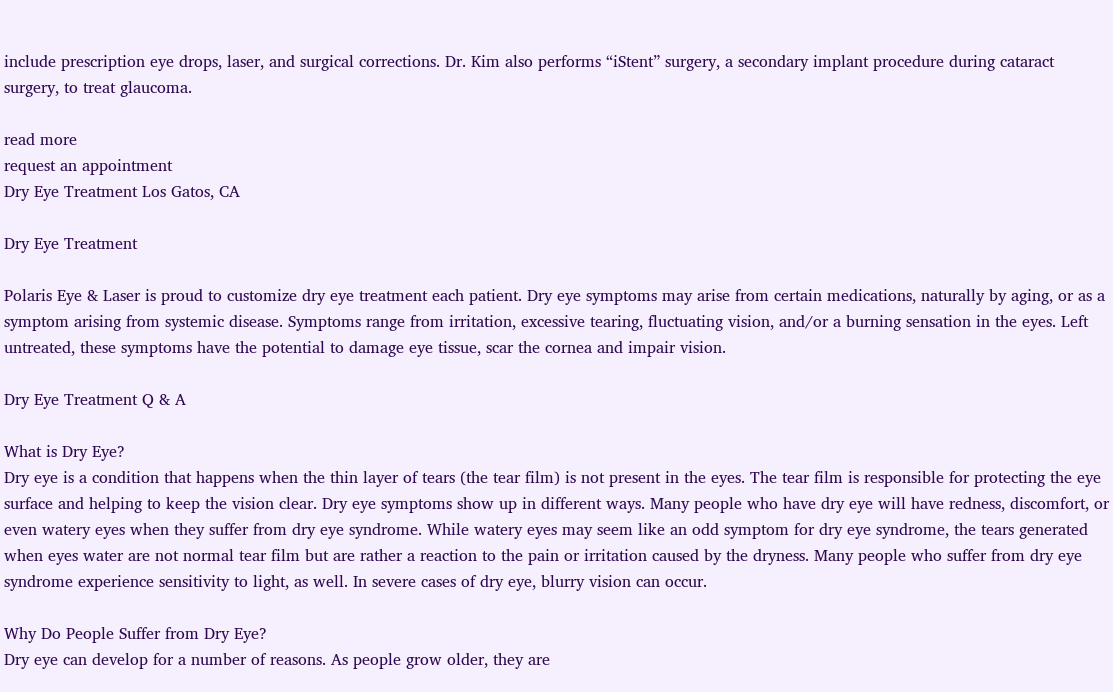include prescription eye drops, laser, and surgical corrections. Dr. Kim also performs “iStent” surgery, a secondary implant procedure during cataract surgery, to treat glaucoma.

read more
request an appointment
Dry Eye Treatment Los Gatos, CA

Dry Eye Treatment

Polaris Eye & Laser is proud to customize dry eye treatment each patient. Dry eye symptoms may arise from certain medications, naturally by aging, or as a symptom arising from systemic disease. Symptoms range from irritation, excessive tearing, fluctuating vision, and/or a burning sensation in the eyes. Left untreated, these symptoms have the potential to damage eye tissue, scar the cornea and impair vision.

Dry Eye Treatment Q & A

What is Dry Eye?
Dry eye is a condition that happens when the thin layer of tears (the tear film) is not present in the eyes. The tear film is responsible for protecting the eye surface and helping to keep the vision clear. Dry eye symptoms show up in different ways. Many people who have dry eye will have redness, discomfort, or even watery eyes when they suffer from dry eye syndrome. While watery eyes may seem like an odd symptom for dry eye syndrome, the tears generated when eyes water are not normal tear film but are rather a reaction to the pain or irritation caused by the dryness. Many people who suffer from dry eye syndrome experience sensitivity to light, as well. In severe cases of dry eye, blurry vision can occur.

Why Do People Suffer from Dry Eye?
Dry eye can develop for a number of reasons. As people grow older, they are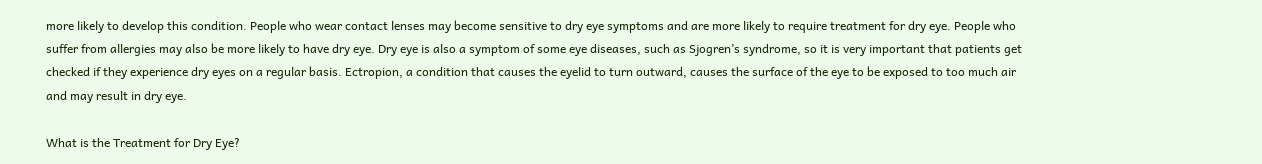more likely to develop this condition. People who wear contact lenses may become sensitive to dry eye symptoms and are more likely to require treatment for dry eye. People who suffer from allergies may also be more likely to have dry eye. Dry eye is also a symptom of some eye diseases, such as Sjogren’s syndrome, so it is very important that patients get checked if they experience dry eyes on a regular basis. Ectropion, a condition that causes the eyelid to turn outward, causes the surface of the eye to be exposed to too much air and may result in dry eye.

What is the Treatment for Dry Eye?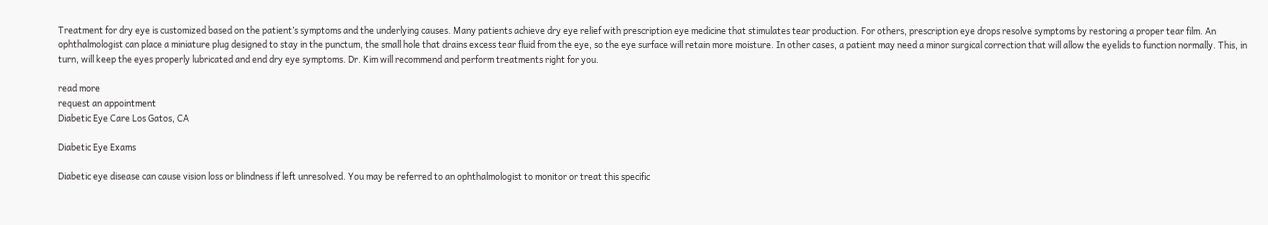Treatment for dry eye is customized based on the patient’s symptoms and the underlying causes. Many patients achieve dry eye relief with prescription eye medicine that stimulates tear production. For others, prescription eye drops resolve symptoms by restoring a proper tear film. An ophthalmologist can place a miniature plug designed to stay in the punctum, the small hole that drains excess tear fluid from the eye, so the eye surface will retain more moisture. In other cases, a patient may need a minor surgical correction that will allow the eyelids to function normally. This, in turn, will keep the eyes properly lubricated and end dry eye symptoms. Dr. Kim will recommend and perform treatments right for you.

read more
request an appointment
Diabetic Eye Care Los Gatos, CA

Diabetic Eye Exams

Diabetic eye disease can cause vision loss or blindness if left unresolved. You may be referred to an ophthalmologist to monitor or treat this specific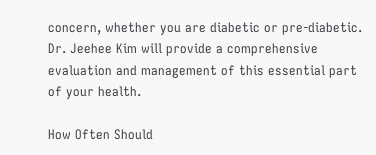concern, whether you are diabetic or pre-diabetic. Dr. Jeehee Kim will provide a comprehensive evaluation and management of this essential part of your health.

How Often Should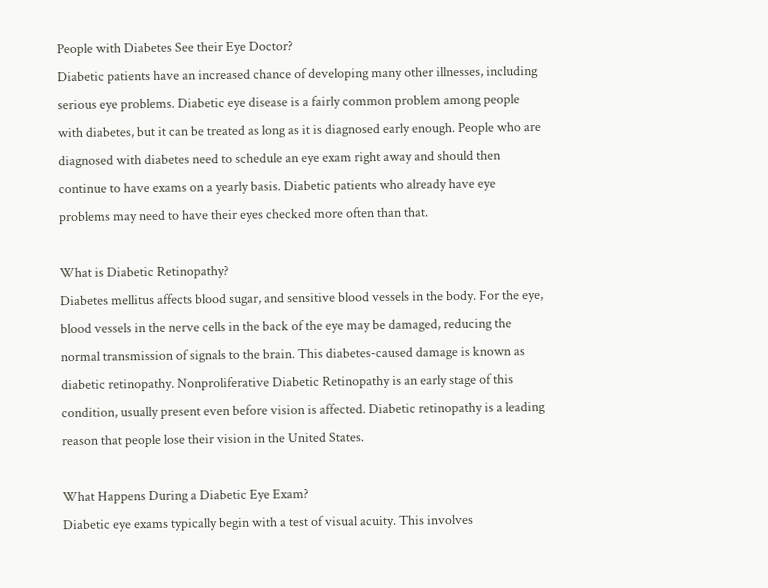People with Diabetes See their Eye Doctor?
Diabetic patients have an increased chance of developing many other illnesses, including serious eye problems. Diabetic eye disease is a fairly common problem among people with diabetes, but it can be treated as long as it is diagnosed early enough. People who are diagnosed with diabetes need to schedule an eye exam right away and should then continue to have exams on a yearly basis. Diabetic patients who already have eye problems may need to have their eyes checked more often than that.

What is Diabetic Retinopathy?
Diabetes mellitus affects blood sugar, and sensitive blood vessels in the body. For the eye, blood vessels in the nerve cells in the back of the eye may be damaged, reducing the normal transmission of signals to the brain. This diabetes-caused damage is known as diabetic retinopathy. Nonproliferative Diabetic Retinopathy is an early stage of this condition, usually present even before vision is affected. Diabetic retinopathy is a leading reason that people lose their vision in the United States.

What Happens During a Diabetic Eye Exam?
Diabetic eye exams typically begin with a test of visual acuity. This involves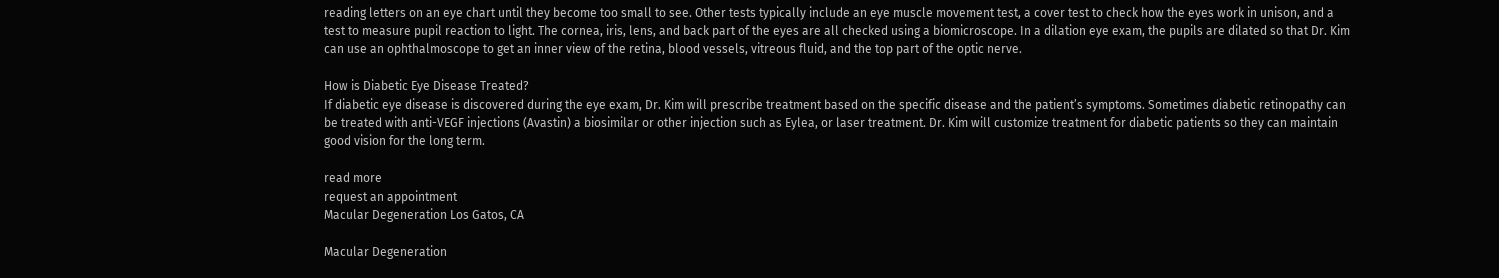reading letters on an eye chart until they become too small to see. Other tests typically include an eye muscle movement test, a cover test to check how the eyes work in unison, and a test to measure pupil reaction to light. The cornea, iris, lens, and back part of the eyes are all checked using a biomicroscope. In a dilation eye exam, the pupils are dilated so that Dr. Kim can use an ophthalmoscope to get an inner view of the retina, blood vessels, vitreous fluid, and the top part of the optic nerve.

How is Diabetic Eye Disease Treated?
If diabetic eye disease is discovered during the eye exam, Dr. Kim will prescribe treatment based on the specific disease and the patient’s symptoms. Sometimes diabetic retinopathy can be treated with anti-VEGF injections (Avastin) a biosimilar or other injection such as Eylea, or laser treatment. Dr. Kim will customize treatment for diabetic patients so they can maintain good vision for the long term.

read more
request an appointment
Macular Degeneration Los Gatos, CA

Macular Degeneration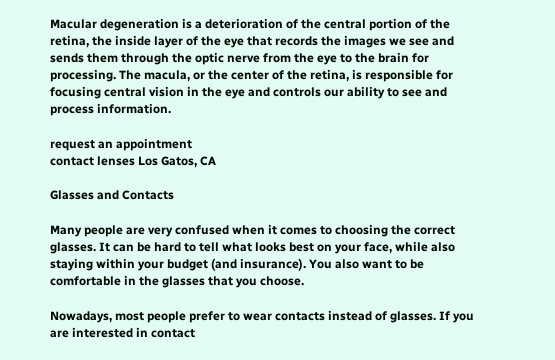Macular degeneration is a deterioration of the central portion of the retina, the inside layer of the eye that records the images we see and sends them through the optic nerve from the eye to the brain for processing. The macula, or the center of the retina, is responsible for focusing central vision in the eye and controls our ability to see and process information.

request an appointment
contact lenses Los Gatos, CA

Glasses and Contacts

Many people are very confused when it comes to choosing the correct glasses. It can be hard to tell what looks best on your face, while also staying within your budget (and insurance). You also want to be comfortable in the glasses that you choose.

Nowadays, most people prefer to wear contacts instead of glasses. If you are interested in contact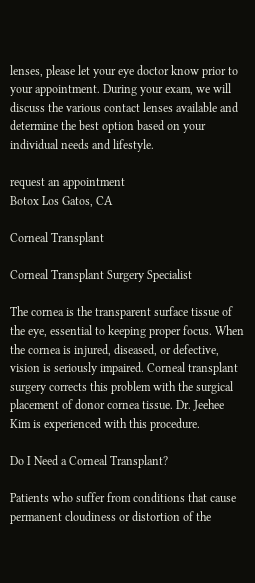lenses, please let your eye doctor know prior to your appointment. During your exam, we will discuss the various contact lenses available and determine the best option based on your individual needs and lifestyle.

request an appointment
Botox Los Gatos, CA

Corneal Transplant

Corneal Transplant Surgery Specialist

The cornea is the transparent surface tissue of the eye, essential to keeping proper focus. When the cornea is injured, diseased, or defective, vision is seriously impaired. Corneal transplant surgery corrects this problem with the surgical placement of donor cornea tissue. Dr. Jeehee Kim is experienced with this procedure.

Do I Need a Corneal Transplant?

Patients who suffer from conditions that cause permanent cloudiness or distortion of the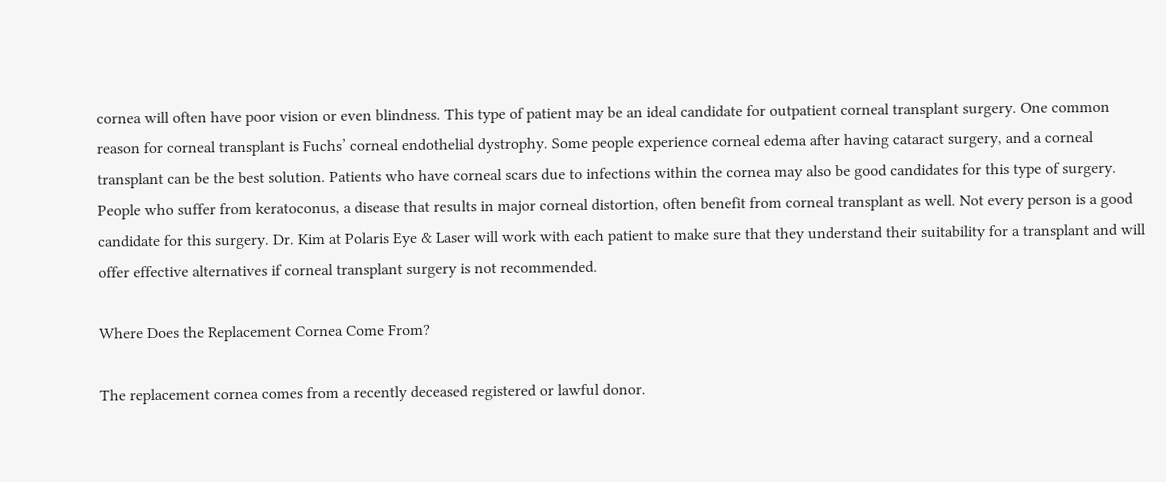cornea will often have poor vision or even blindness. This type of patient may be an ideal candidate for outpatient corneal transplant surgery. One common reason for corneal transplant is Fuchs’ corneal endothelial dystrophy. Some people experience corneal edema after having cataract surgery, and a corneal transplant can be the best solution. Patients who have corneal scars due to infections within the cornea may also be good candidates for this type of surgery. People who suffer from keratoconus, a disease that results in major corneal distortion, often benefit from corneal transplant as well. Not every person is a good candidate for this surgery. Dr. Kim at Polaris Eye & Laser will work with each patient to make sure that they understand their suitability for a transplant and will offer effective alternatives if corneal transplant surgery is not recommended.

Where Does the Replacement Cornea Come From?

The replacement cornea comes from a recently deceased registered or lawful donor.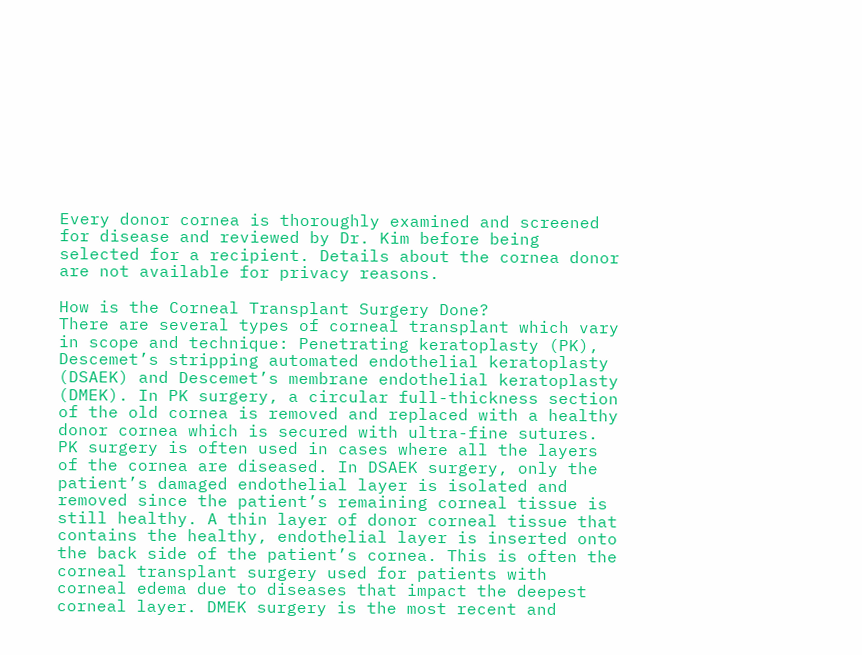Every donor cornea is thoroughly examined and screened for disease and reviewed by Dr. Kim before being selected for a recipient. Details about the cornea donor are not available for privacy reasons.

How is the Corneal Transplant Surgery Done?
There are several types of corneal transplant which vary in scope and technique: Penetrating keratoplasty (PK), Descemet’s stripping automated endothelial keratoplasty (DSAEK) and Descemet’s membrane endothelial keratoplasty (DMEK). In PK surgery, a circular full-thickness section of the old cornea is removed and replaced with a healthy donor cornea which is secured with ultra-fine sutures. PK surgery is often used in cases where all the layers of the cornea are diseased. In DSAEK surgery, only the patient’s damaged endothelial layer is isolated and removed since the patient’s remaining corneal tissue is still healthy. A thin layer of donor corneal tissue that contains the healthy, endothelial layer is inserted onto the back side of the patient’s cornea. This is often the corneal transplant surgery used for patients with corneal edema due to diseases that impact the deepest corneal layer. DMEK surgery is the most recent and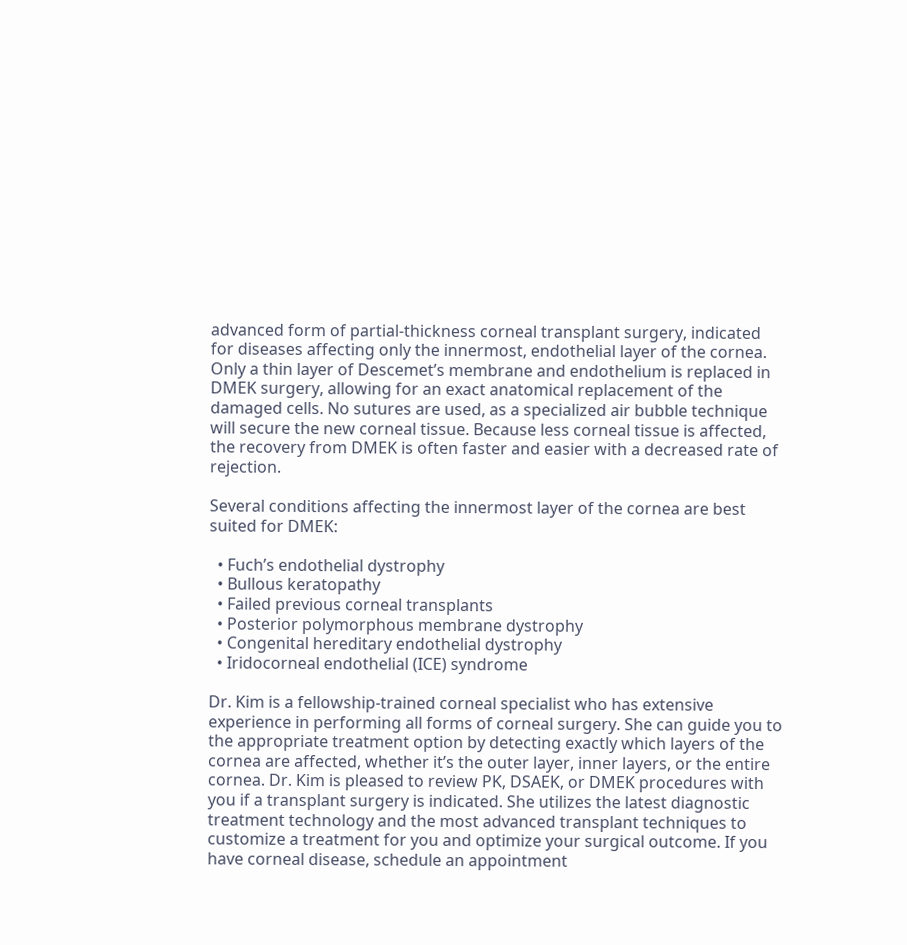advanced form of partial-thickness corneal transplant surgery, indicated for diseases affecting only the innermost, endothelial layer of the cornea. Only a thin layer of Descemet’s membrane and endothelium is replaced in DMEK surgery, allowing for an exact anatomical replacement of the damaged cells. No sutures are used, as a specialized air bubble technique will secure the new corneal tissue. Because less corneal tissue is affected, the recovery from DMEK is often faster and easier with a decreased rate of rejection.

Several conditions affecting the innermost layer of the cornea are best suited for DMEK:

  • Fuch’s endothelial dystrophy
  • Bullous keratopathy
  • Failed previous corneal transplants
  • Posterior polymorphous membrane dystrophy
  • Congenital hereditary endothelial dystrophy
  • Iridocorneal endothelial (ICE) syndrome

Dr. Kim is a fellowship-trained corneal specialist who has extensive experience in performing all forms of corneal surgery. She can guide you to the appropriate treatment option by detecting exactly which layers of the cornea are affected, whether it’s the outer layer, inner layers, or the entire cornea. Dr. Kim is pleased to review PK, DSAEK, or DMEK procedures with you if a transplant surgery is indicated. She utilizes the latest diagnostic treatment technology and the most advanced transplant techniques to customize a treatment for you and optimize your surgical outcome. If you have corneal disease, schedule an appointment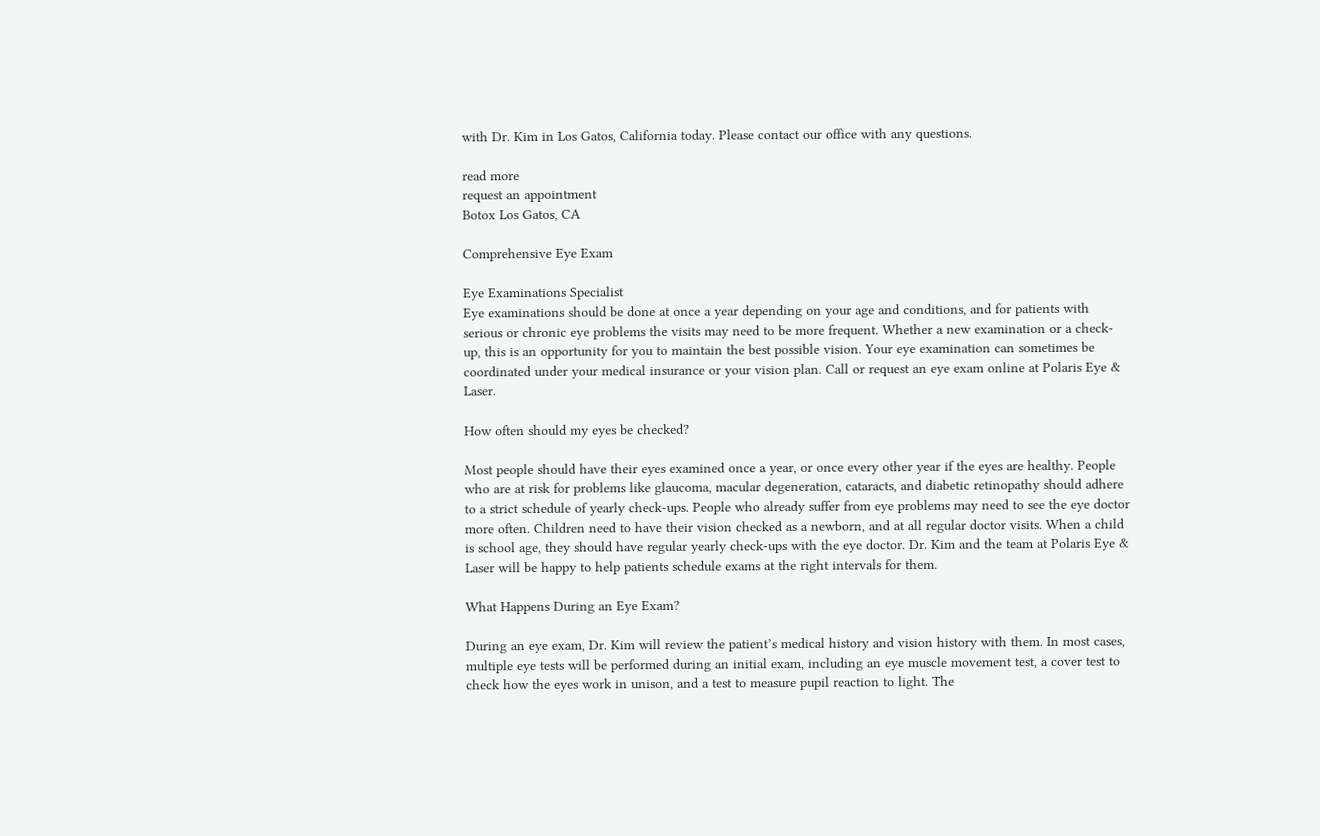with Dr. Kim in Los Gatos, California today. Please contact our office with any questions.

read more
request an appointment
Botox Los Gatos, CA

Comprehensive Eye Exam

Eye Examinations Specialist
Eye examinations should be done at once a year depending on your age and conditions, and for patients with serious or chronic eye problems the visits may need to be more frequent. Whether a new examination or a check-up, this is an opportunity for you to maintain the best possible vision. Your eye examination can sometimes be coordinated under your medical insurance or your vision plan. Call or request an eye exam online at Polaris Eye & Laser.

How often should my eyes be checked?

Most people should have their eyes examined once a year, or once every other year if the eyes are healthy. People who are at risk for problems like glaucoma, macular degeneration, cataracts, and diabetic retinopathy should adhere to a strict schedule of yearly check-ups. People who already suffer from eye problems may need to see the eye doctor more often. Children need to have their vision checked as a newborn, and at all regular doctor visits. When a child is school age, they should have regular yearly check-ups with the eye doctor. Dr. Kim and the team at Polaris Eye & Laser will be happy to help patients schedule exams at the right intervals for them.

What Happens During an Eye Exam?

During an eye exam, Dr. Kim will review the patient’s medical history and vision history with them. In most cases, multiple eye tests will be performed during an initial exam, including an eye muscle movement test, a cover test to check how the eyes work in unison, and a test to measure pupil reaction to light. The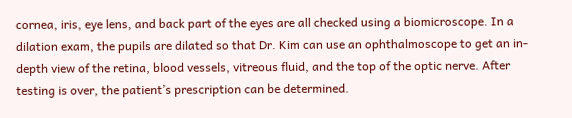cornea, iris, eye lens, and back part of the eyes are all checked using a biomicroscope. In a dilation exam, the pupils are dilated so that Dr. Kim can use an ophthalmoscope to get an in-depth view of the retina, blood vessels, vitreous fluid, and the top of the optic nerve. After testing is over, the patient’s prescription can be determined.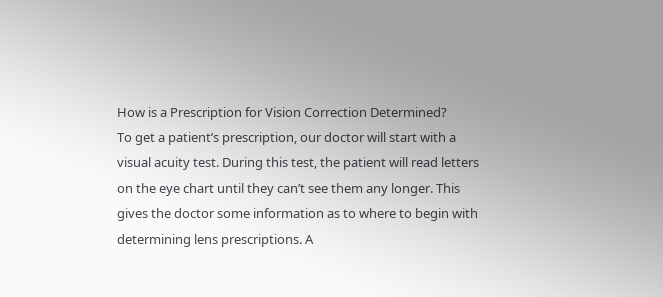How is a Prescription for Vision Correction Determined?
To get a patient’s prescription, our doctor will start with a visual acuity test. During this test, the patient will read letters on the eye chart until they can’t see them any longer. This gives the doctor some information as to where to begin with determining lens prescriptions. A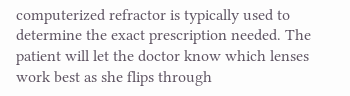computerized refractor is typically used to determine the exact prescription needed. The patient will let the doctor know which lenses work best as she flips through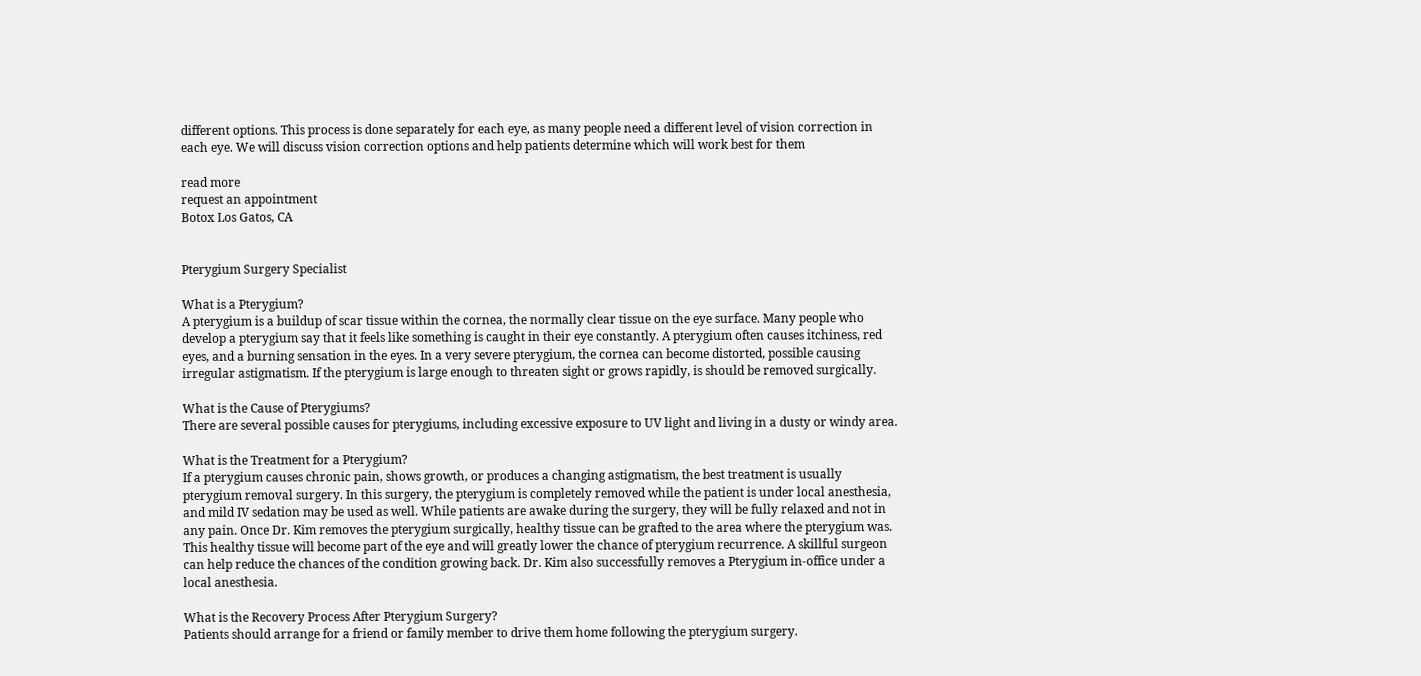different options. This process is done separately for each eye, as many people need a different level of vision correction in each eye. We will discuss vision correction options and help patients determine which will work best for them

read more
request an appointment
Botox Los Gatos, CA


Pterygium Surgery Specialist

What is a Pterygium?
A pterygium is a buildup of scar tissue within the cornea, the normally clear tissue on the eye surface. Many people who develop a pterygium say that it feels like something is caught in their eye constantly. A pterygium often causes itchiness, red eyes, and a burning sensation in the eyes. In a very severe pterygium, the cornea can become distorted, possible causing irregular astigmatism. If the pterygium is large enough to threaten sight or grows rapidly, is should be removed surgically.

What is the Cause of Pterygiums?
There are several possible causes for pterygiums, including excessive exposure to UV light and living in a dusty or windy area.

What is the Treatment for a Pterygium?
If a pterygium causes chronic pain, shows growth, or produces a changing astigmatism, the best treatment is usually pterygium removal surgery. In this surgery, the pterygium is completely removed while the patient is under local anesthesia, and mild IV sedation may be used as well. While patients are awake during the surgery, they will be fully relaxed and not in any pain. Once Dr. Kim removes the pterygium surgically, healthy tissue can be grafted to the area where the pterygium was. This healthy tissue will become part of the eye and will greatly lower the chance of pterygium recurrence. A skillful surgeon can help reduce the chances of the condition growing back. Dr. Kim also successfully removes a Pterygium in-office under a local anesthesia.

What is the Recovery Process After Pterygium Surgery?
Patients should arrange for a friend or family member to drive them home following the pterygium surgery.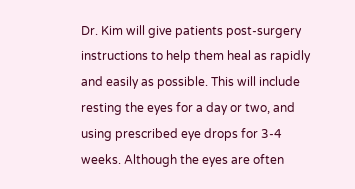Dr. Kim will give patients post-surgery instructions to help them heal as rapidly and easily as possible. This will include resting the eyes for a day or two, and using prescribed eye drops for 3-4 weeks. Although the eyes are often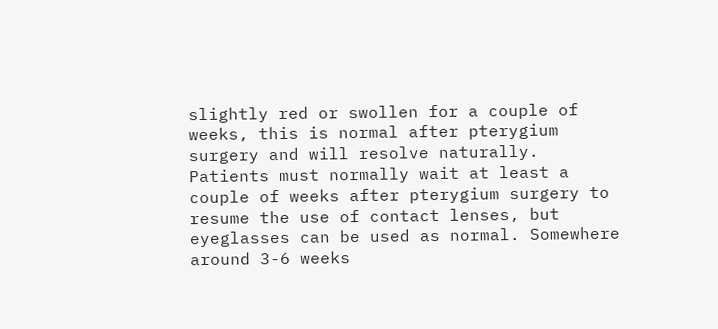slightly red or swollen for a couple of weeks, this is normal after pterygium surgery and will resolve naturally. Patients must normally wait at least a couple of weeks after pterygium surgery to resume the use of contact lenses, but eyeglasses can be used as normal. Somewhere around 3-6 weeks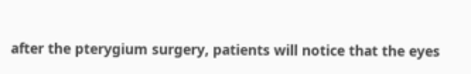after the pterygium surgery, patients will notice that the eyes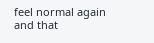feel normal again and that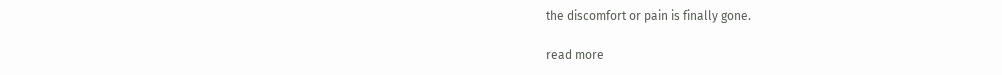the discomfort or pain is finally gone.

read more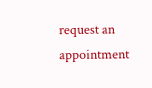request an appointment